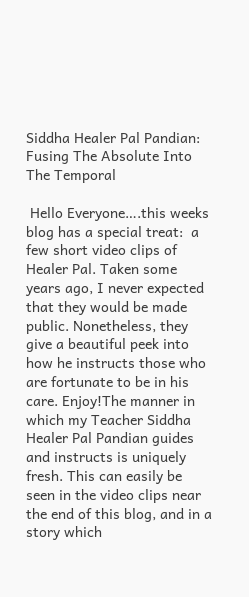Siddha Healer Pal Pandian: Fusing The Absolute Into The Temporal

 Hello Everyone….this weeks blog has a special treat:  a few short video clips of Healer Pal. Taken some years ago, I never expected that they would be made public. Nonetheless, they give a beautiful peek into how he instructs those who are fortunate to be in his care. Enjoy!The manner in which my Teacher Siddha Healer Pal Pandian guides and instructs is uniquely fresh. This can easily be seen in the video clips near the end of this blog, and in a story which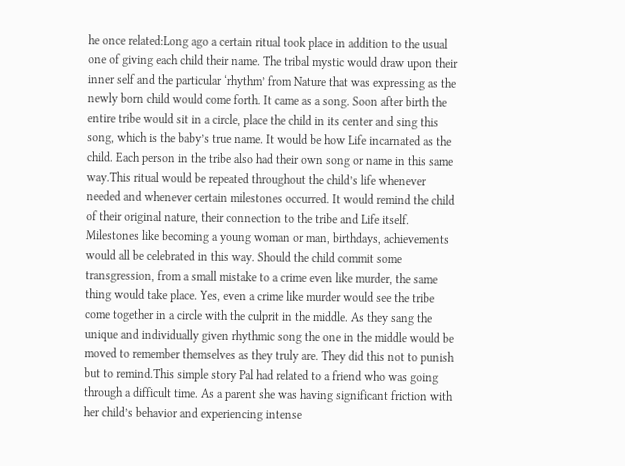he once related:Long ago a certain ritual took place in addition to the usual one of giving each child their name. The tribal mystic would draw upon their inner self and the particular ‘rhythm’ from Nature that was expressing as the newly born child would come forth. It came as a song. Soon after birth the entire tribe would sit in a circle, place the child in its center and sing this song, which is the baby’s true name. It would be how Life incarnated as the child. Each person in the tribe also had their own song or name in this same way.This ritual would be repeated throughout the child’s life whenever needed and whenever certain milestones occurred. It would remind the child of their original nature, their connection to the tribe and Life itself. Milestones like becoming a young woman or man, birthdays, achievements would all be celebrated in this way. Should the child commit some transgression, from a small mistake to a crime even like murder, the same thing would take place. Yes, even a crime like murder would see the tribe come together in a circle with the culprit in the middle. As they sang the unique and individually given rhythmic song the one in the middle would be moved to remember themselves as they truly are. They did this not to punish but to remind.This simple story Pal had related to a friend who was going through a difficult time. As a parent she was having significant friction with her child’s behavior and experiencing intense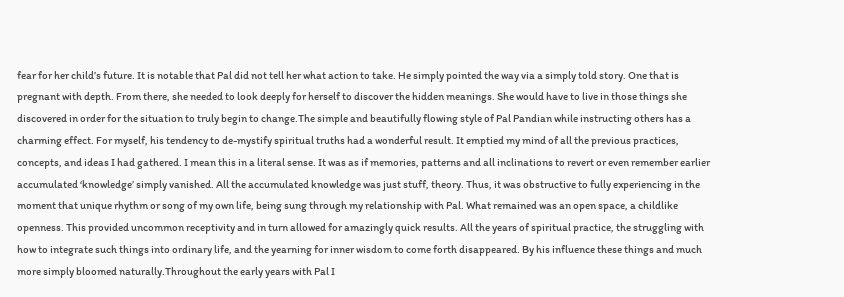fear for her child’s future. It is notable that Pal did not tell her what action to take. He simply pointed the way via a simply told story. One that is pregnant with depth. From there, she needed to look deeply for herself to discover the hidden meanings. She would have to live in those things she discovered in order for the situation to truly begin to change.The simple and beautifully flowing style of Pal Pandian while instructing others has a charming effect. For myself, his tendency to de-mystify spiritual truths had a wonderful result. It emptied my mind of all the previous practices, concepts, and ideas I had gathered. I mean this in a literal sense. It was as if memories, patterns and all inclinations to revert or even remember earlier accumulated ‘knowledge’ simply vanished. All the accumulated knowledge was just stuff, theory. Thus, it was obstructive to fully experiencing in the moment that unique rhythm or song of my own life, being sung through my relationship with Pal. What remained was an open space, a childlike openness. This provided uncommon receptivity and in turn allowed for amazingly quick results. All the years of spiritual practice, the struggling with how to integrate such things into ordinary life, and the yearning for inner wisdom to come forth disappeared. By his influence these things and much more simply bloomed naturally.Throughout the early years with Pal I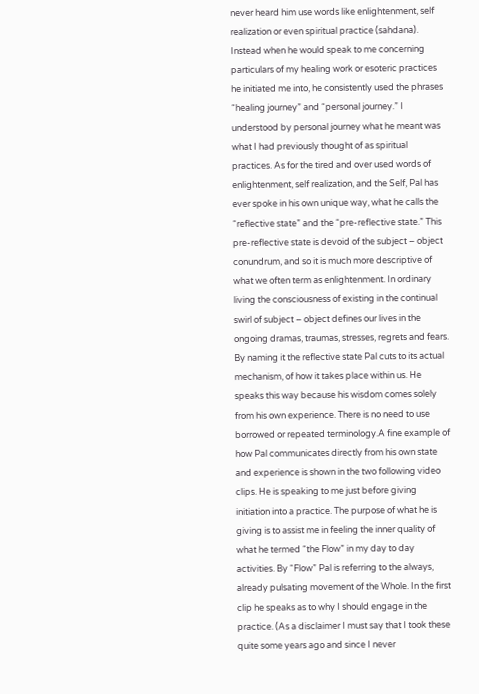never heard him use words like enlightenment, self realization or even spiritual practice (sahdana). Instead when he would speak to me concerning particulars of my healing work or esoteric practices he initiated me into, he consistently used the phrases “healing journey” and “personal journey.” I understood by personal journey what he meant was what I had previously thought of as spiritual practices. As for the tired and over used words of enlightenment, self realization, and the Self, Pal has ever spoke in his own unique way, what he calls the “reflective state” and the “pre-reflective state.” This pre-reflective state is devoid of the subject – object conundrum, and so it is much more descriptive of what we often term as enlightenment. In ordinary living the consciousness of existing in the continual swirl of subject – object defines our lives in the ongoing dramas, traumas, stresses, regrets and fears. By naming it the reflective state Pal cuts to its actual mechanism, of how it takes place within us. He speaks this way because his wisdom comes solely from his own experience. There is no need to use borrowed or repeated terminology.A fine example of how Pal communicates directly from his own state and experience is shown in the two following video clips. He is speaking to me just before giving initiation into a practice. The purpose of what he is giving is to assist me in feeling the inner quality of what he termed “the Flow” in my day to day activities. By “Flow” Pal is referring to the always, already pulsating movement of the Whole. In the first clip he speaks as to why I should engage in the practice. (As a disclaimer I must say that I took these quite some years ago and since I never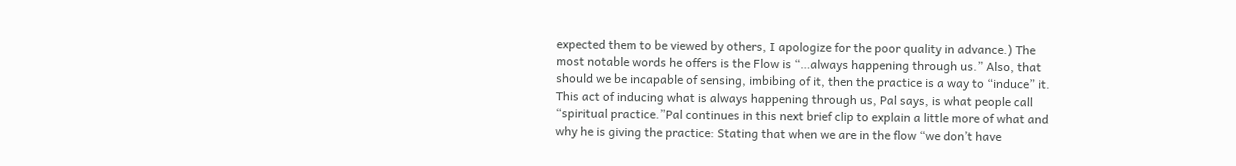expected them to be viewed by others, I apologize for the poor quality in advance.) The most notable words he offers is the Flow is “…always happening through us.” Also, that should we be incapable of sensing, imbibing of it, then the practice is a way to “induce” it. This act of inducing what is always happening through us, Pal says, is what people call “spiritual practice.”Pal continues in this next brief clip to explain a little more of what and why he is giving the practice: Stating that when we are in the flow “we don’t have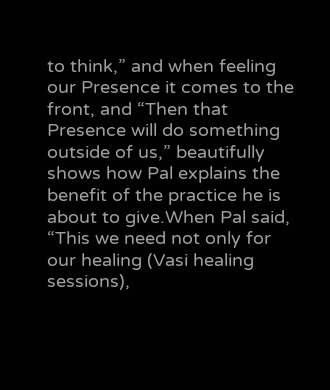to think,” and when feeling our Presence it comes to the front, and “Then that Presence will do something outside of us,” beautifully shows how Pal explains the benefit of the practice he is about to give.When Pal said, “This we need not only for our healing (Vasi healing sessions),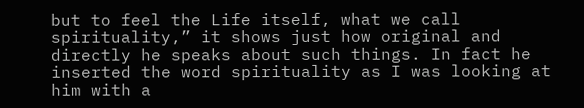but to feel the Life itself, what we call spirituality,” it shows just how original and directly he speaks about such things. In fact he inserted the word spirituality as I was looking at him with a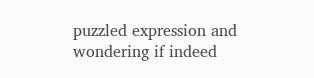puzzled expression and wondering if indeed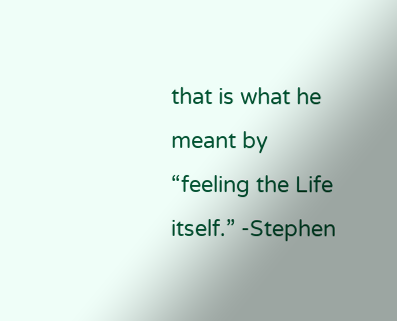that is what he meant by “feeling the Life itself.” -Stephen